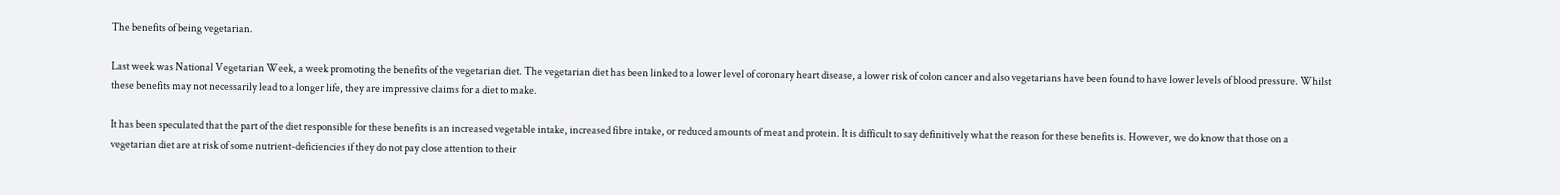The benefits of being vegetarian.

Last week was National Vegetarian Week, a week promoting the benefits of the vegetarian diet. The vegetarian diet has been linked to a lower level of coronary heart disease, a lower risk of colon cancer and also vegetarians have been found to have lower levels of blood pressure. Whilst these benefits may not necessarily lead to a longer life, they are impressive claims for a diet to make.

It has been speculated that the part of the diet responsible for these benefits is an increased vegetable intake, increased fibre intake, or reduced amounts of meat and protein. It is difficult to say definitively what the reason for these benefits is. However, we do know that those on a vegetarian diet are at risk of some nutrient-deficiencies if they do not pay close attention to their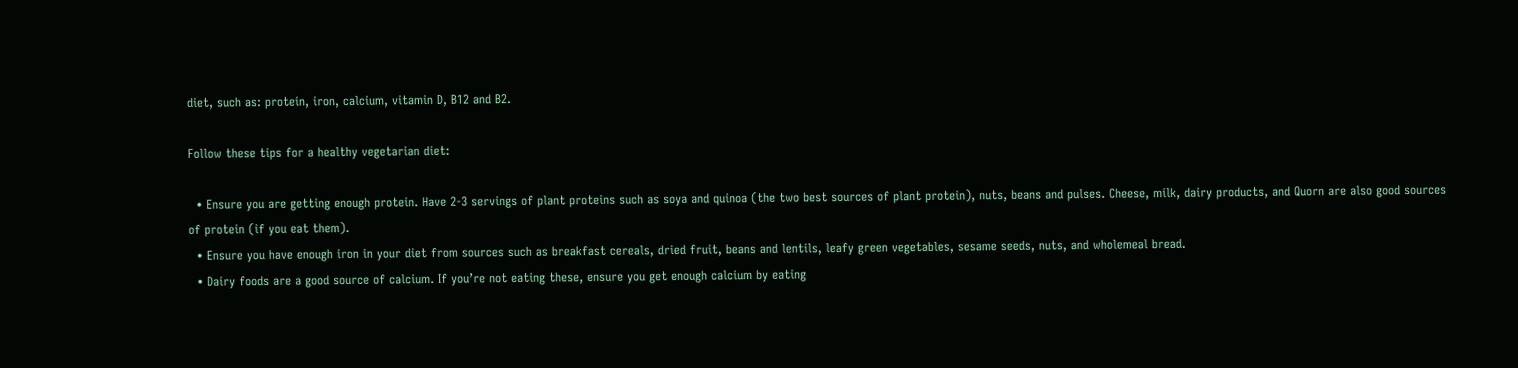diet, such as: protein, iron, calcium, vitamin D, B12 and B2.

Follow these tips for a healthy vegetarian diet:

  • Ensure you are getting enough protein. Have 2-3 servings of plant proteins such as soya and quinoa (the two best sources of plant protein), nuts, beans and pulses. Cheese, milk, dairy products, and Quorn are also good sources of protein (if you eat them).
  • Ensure you have enough iron in your diet from sources such as breakfast cereals, dried fruit, beans and lentils, leafy green vegetables, sesame seeds, nuts, and wholemeal bread.
  • Dairy foods are a good source of calcium. If you’re not eating these, ensure you get enough calcium by eating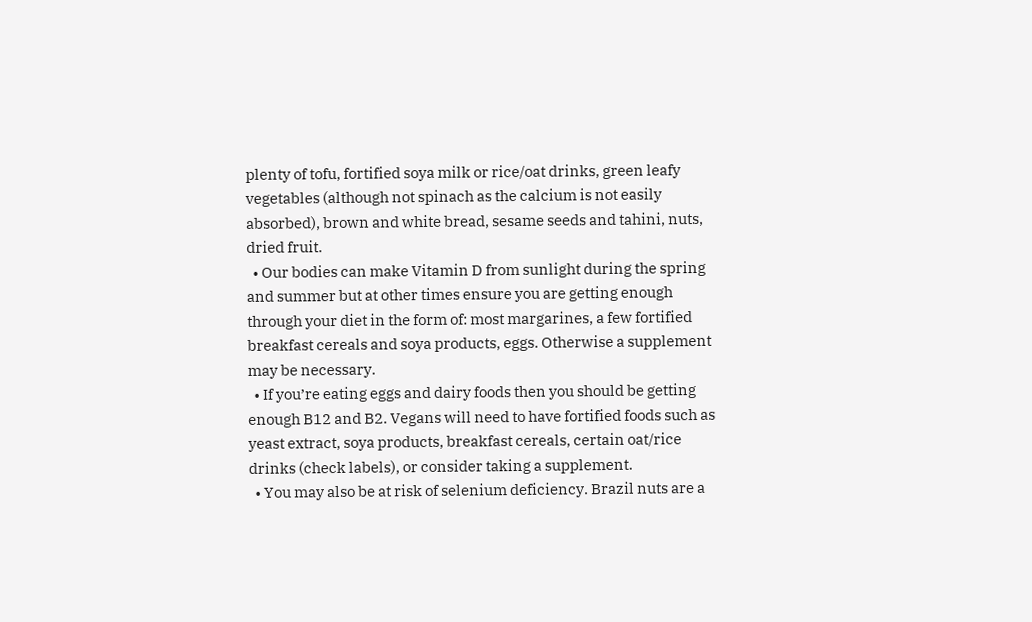plenty of tofu, fortified soya milk or rice/oat drinks, green leafy vegetables (although not spinach as the calcium is not easily absorbed), brown and white bread, sesame seeds and tahini, nuts, dried fruit.
  • Our bodies can make Vitamin D from sunlight during the spring and summer but at other times ensure you are getting enough through your diet in the form of: most margarines, a few fortified breakfast cereals and soya products, eggs. Otherwise a supplement may be necessary.
  • If you’re eating eggs and dairy foods then you should be getting enough B12 and B2. Vegans will need to have fortified foods such as yeast extract, soya products, breakfast cereals, certain oat/rice drinks (check labels), or consider taking a supplement.
  • You may also be at risk of selenium deficiency. Brazil nuts are a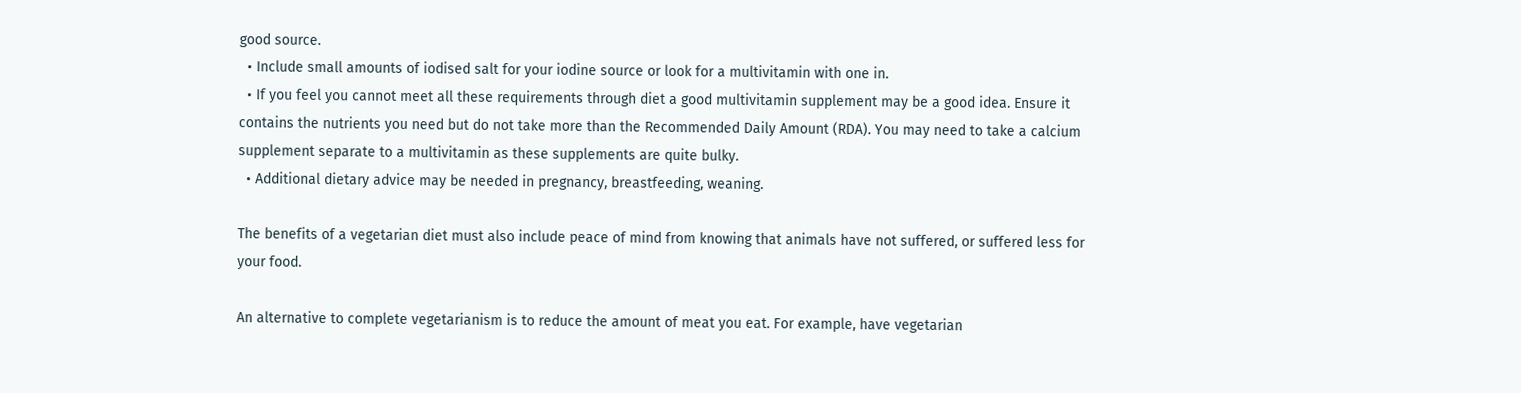good source.
  • Include small amounts of iodised salt for your iodine source or look for a multivitamin with one in.
  • If you feel you cannot meet all these requirements through diet a good multivitamin supplement may be a good idea. Ensure it contains the nutrients you need but do not take more than the Recommended Daily Amount (RDA). You may need to take a calcium supplement separate to a multivitamin as these supplements are quite bulky.
  • Additional dietary advice may be needed in pregnancy, breastfeeding, weaning.

The benefits of a vegetarian diet must also include peace of mind from knowing that animals have not suffered, or suffered less for your food.

An alternative to complete vegetarianism is to reduce the amount of meat you eat. For example, have vegetarian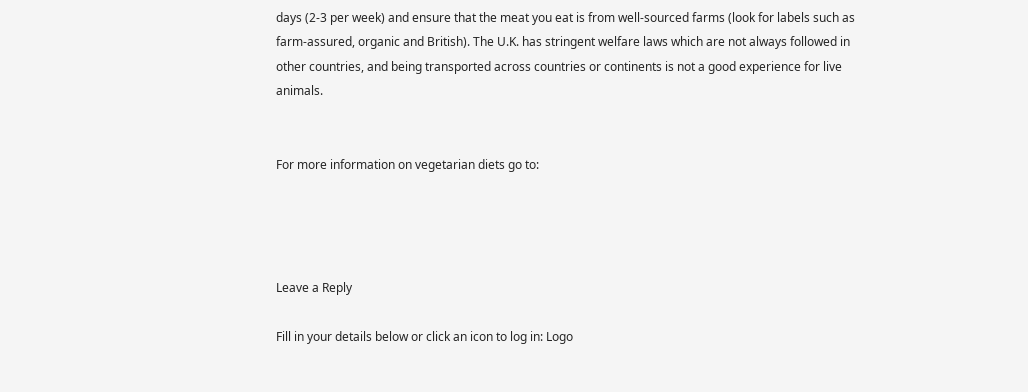days (2-3 per week) and ensure that the meat you eat is from well-sourced farms (look for labels such as farm-assured, organic and British). The U.K. has stringent welfare laws which are not always followed in other countries, and being transported across countries or continents is not a good experience for live animals.


For more information on vegetarian diets go to:




Leave a Reply

Fill in your details below or click an icon to log in: Logo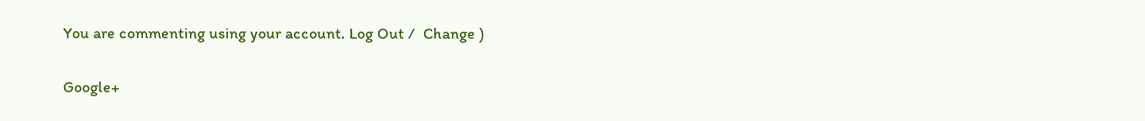You are commenting using your account. Log Out /  Change )

Google+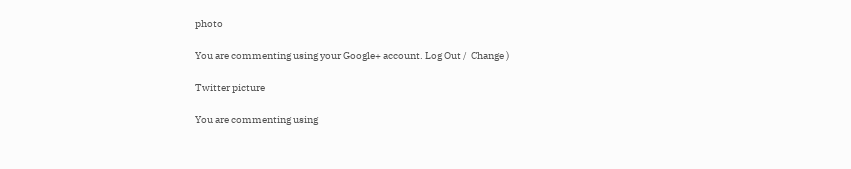photo

You are commenting using your Google+ account. Log Out /  Change )

Twitter picture

You are commenting using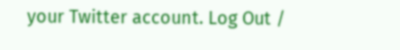your Twitter account. Log Out /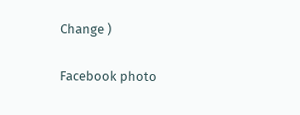Change )

Facebook photo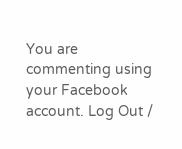You are commenting using your Facebook account. Log Out /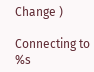Change )

Connecting to %s